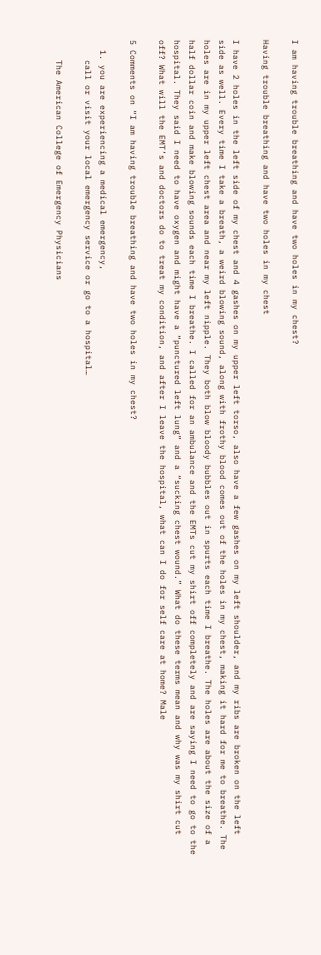I am having trouble breathing and have two holes in my chest?

Having trouble breathing and have two holes in my chest

I have 2 holes in the left side of my chest and 4 gashes on my upper left torso, also have a few gashes on my left shoulder, and my ribs are broken on the left side as well. Every time I take a breath, a weird blowing sound, along with frothy blood comes out of the holes in my chest, making it hard for me to breathe. The holes are in my upper left chest area and near my left nipple. They both blow bloody bubbles out in spurts each time I breathe. The holes are about the size of a half dollar coin and make blowing sounds each time I breathe. I called for an ambulance and the EMTs cut my shirt off completely and are saying I need to go to the hospital. They said I need to have oxygen and might have a “punctured left lung” and a “sucking chest wound.” What do these terms mean and why was my shirt cut off? What will the EMT’s and doctors do to treat my condition, and after I leave the hospital, what can I do for self care at home? Male

5 Comments on “I am having trouble breathing and have two holes in my chest?

  1. you are experiencing a medical emergency,
    call or visit your local emergency service or go to a hospital…

    The American College of Emergency Physicians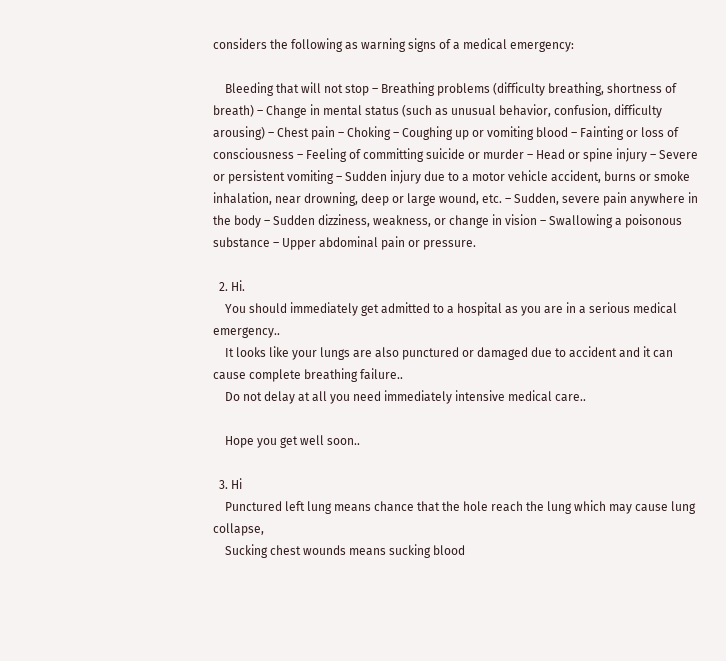considers the following as warning signs of a medical emergency:

    Bleeding that will not stop – Breathing problems (difficulty breathing, shortness of breath) – Change in mental status (such as unusual behavior, confusion, difficulty arousing) – Chest pain – Choking – Coughing up or vomiting blood – Fainting or loss of consciousness – Feeling of committing suicide or murder – Head or spine injury – Severe or persistent vomiting – Sudden injury due to a motor vehicle accident, burns or smoke inhalation, near drowning, deep or large wound, etc. – Sudden, severe pain anywhere in the body – Sudden dizziness, weakness, or change in vision – Swallowing a poisonous substance – Upper abdominal pain or pressure.

  2. Hi.
    You should immediately get admitted to a hospital as you are in a serious medical emergency..
    It looks like your lungs are also punctured or damaged due to accident and it can cause complete breathing failure..
    Do not delay at all you need immediately intensive medical care..

    Hope you get well soon..

  3. Hi
    Punctured left lung means chance that the hole reach the lung which may cause lung collapse,
    Sucking chest wounds means sucking blood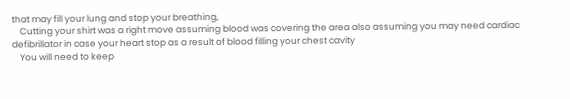that may fill your lung and stop your breathing,
    Cutting your shirt was a right move assuming blood was covering the area also assuming you may need cardiac defibrillator in case your heart stop as a result of blood filling your chest cavity
    You will need to keep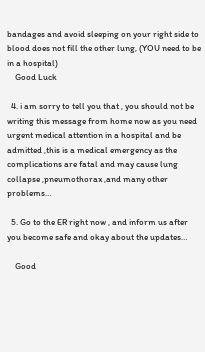bandages and avoid sleeping on your right side to blood does not fill the other lung, (YOU need to be in a hospital)
    Good Luck

  4. i am sorry to tell you that , you should not be writing this message from home now as you need urgent medical attention in a hospital and be admitted ,this is a medical emergency as the complications are fatal and may cause lung collapse ,pneumothorax ,and many other problems…

  5. Go to the ER right now , and inform us after you become safe and okay about the updates…

    Good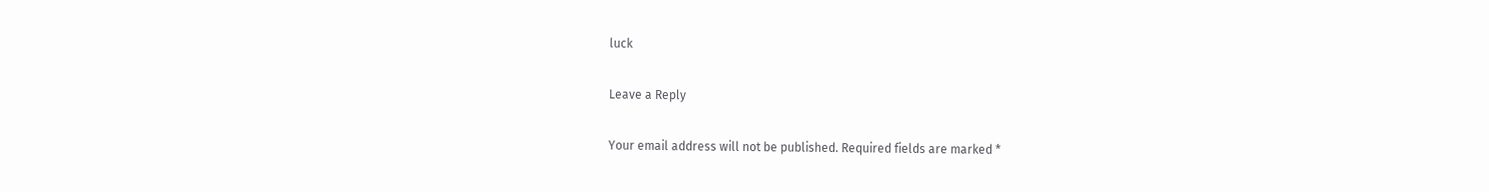luck

Leave a Reply

Your email address will not be published. Required fields are marked *